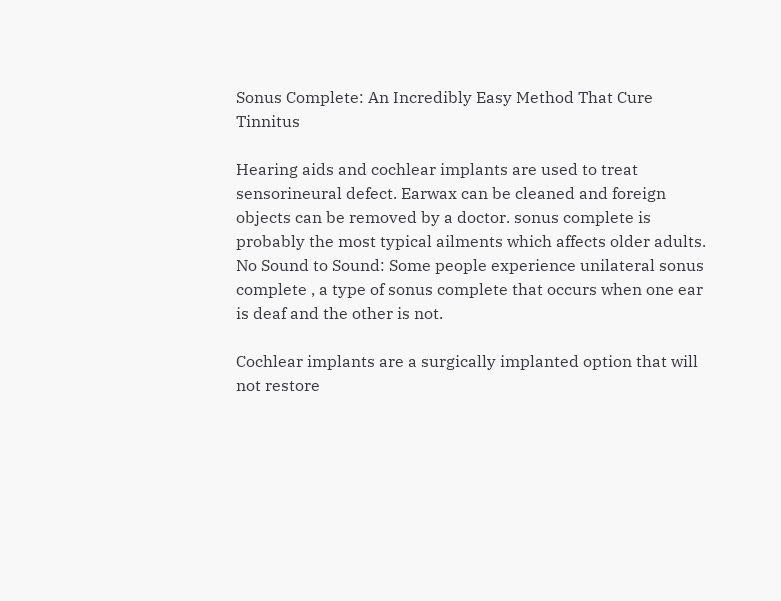Sonus Complete: An Incredibly Easy Method That Cure Tinnitus

Hearing aids and cochlear implants are used to treat sensorineural defect. Earwax can be cleaned and foreign objects can be removed by a doctor. sonus complete is probably the most typical ailments which affects older adults. No Sound to Sound: Some people experience unilateral sonus complete , a type of sonus complete that occurs when one ear is deaf and the other is not.

Cochlear implants are a surgically implanted option that will not restore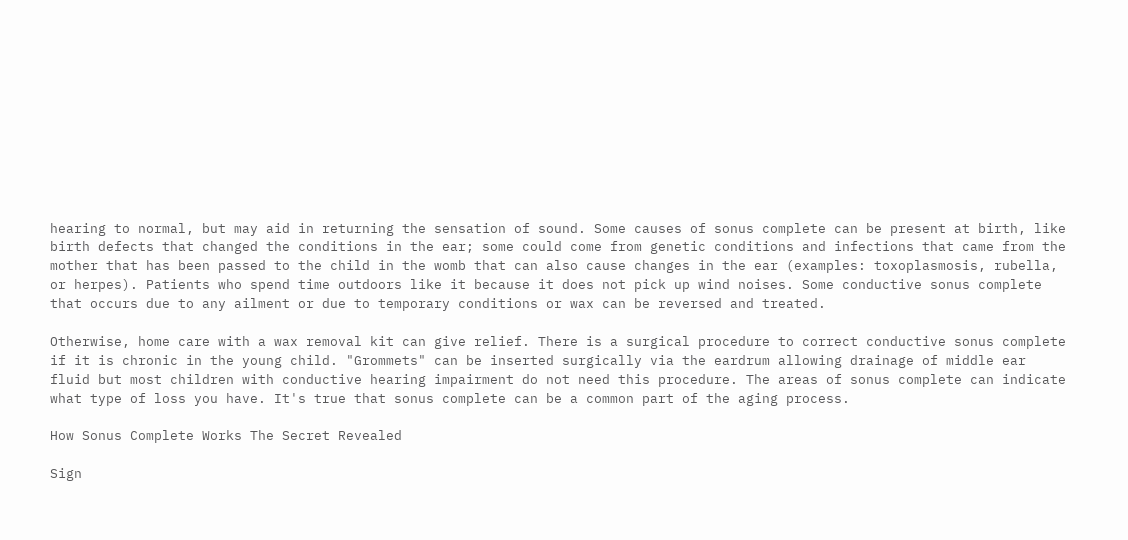hearing to normal, but may aid in returning the sensation of sound. Some causes of sonus complete can be present at birth, like birth defects that changed the conditions in the ear; some could come from genetic conditions and infections that came from the mother that has been passed to the child in the womb that can also cause changes in the ear (examples: toxoplasmosis, rubella, or herpes). Patients who spend time outdoors like it because it does not pick up wind noises. Some conductive sonus complete that occurs due to any ailment or due to temporary conditions or wax can be reversed and treated.

Otherwise, home care with a wax removal kit can give relief. There is a surgical procedure to correct conductive sonus complete if it is chronic in the young child. "Grommets" can be inserted surgically via the eardrum allowing drainage of middle ear fluid but most children with conductive hearing impairment do not need this procedure. The areas of sonus complete can indicate what type of loss you have. It's true that sonus complete can be a common part of the aging process.

How Sonus Complete Works The Secret Revealed

Sign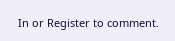In or Register to comment.